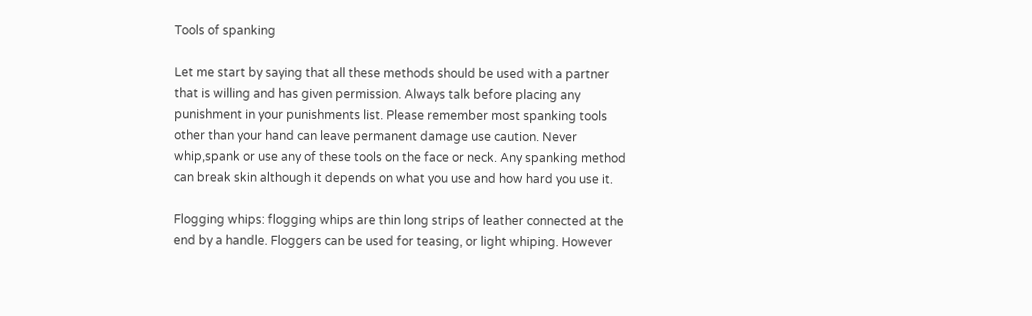Tools of spanking

Let me start by saying that all these methods should be used with a partner that is willing and has given permission. Always talk before placing any punishment in your punishments list. Please remember most spanking tools other than your hand can leave permanent damage use caution. Never whip,spank or use any of these tools on the face or neck. Any spanking method can break skin although it depends on what you use and how hard you use it.

Flogging whips: flogging whips are thin long strips of leather connected at the end by a handle. Floggers can be used for teasing, or light whiping. However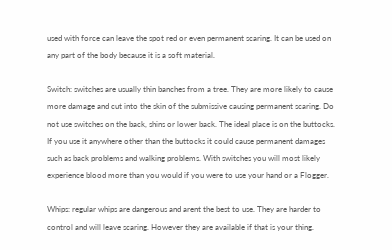used with force can leave the spot red or even permanent scaring. It can be used on any part of the body because it is a soft material.

Switch: switches are usually thin banches from a tree. They are more likely to cause more damage and cut into the skin of the submissive causing permanent scaring. Do not use switches on the back, shins or lower back. The ideal place is on the buttocks. If you use it anywhere other than the buttocks it could cause permanent damages such as back problems and walking problems. With switches you will most likely experience blood more than you would if you were to use your hand or a Flogger.

Whips: regular whips are dangerous and arent the best to use. They are harder to control and will leave scaring. However they are available if that is your thing.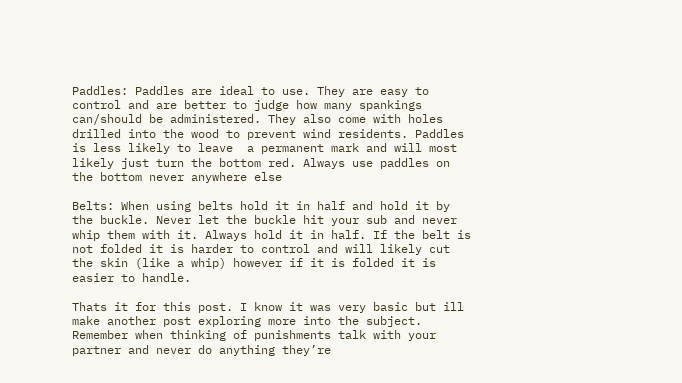Paddles: Paddles are ideal to use. They are easy to control and are better to judge how many spankings can/should be administered. They also come with holes drilled into the wood to prevent wind residents. Paddles is less likely to leave  a permanent mark and will most likely just turn the bottom red. Always use paddles on the bottom never anywhere else

Belts: When using belts hold it in half and hold it by the buckle. Never let the buckle hit your sub and never whip them with it. Always hold it in half. If the belt is not folded it is harder to control and will likely cut the skin (like a whip) however if it is folded it is easier to handle.

Thats it for this post. I know it was very basic but ill make another post exploring more into the subject. Remember when thinking of punishments talk with your partner and never do anything they’re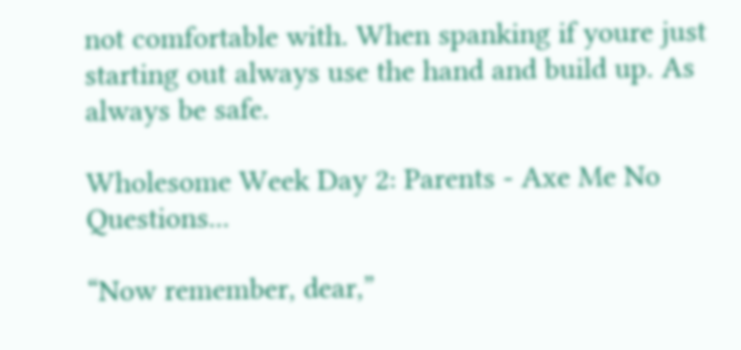not comfortable with. When spanking if youre just starting out always use the hand and build up. As always be safe.

Wholesome Week Day 2: Parents - Axe Me No Questions...

“Now remember, dear,”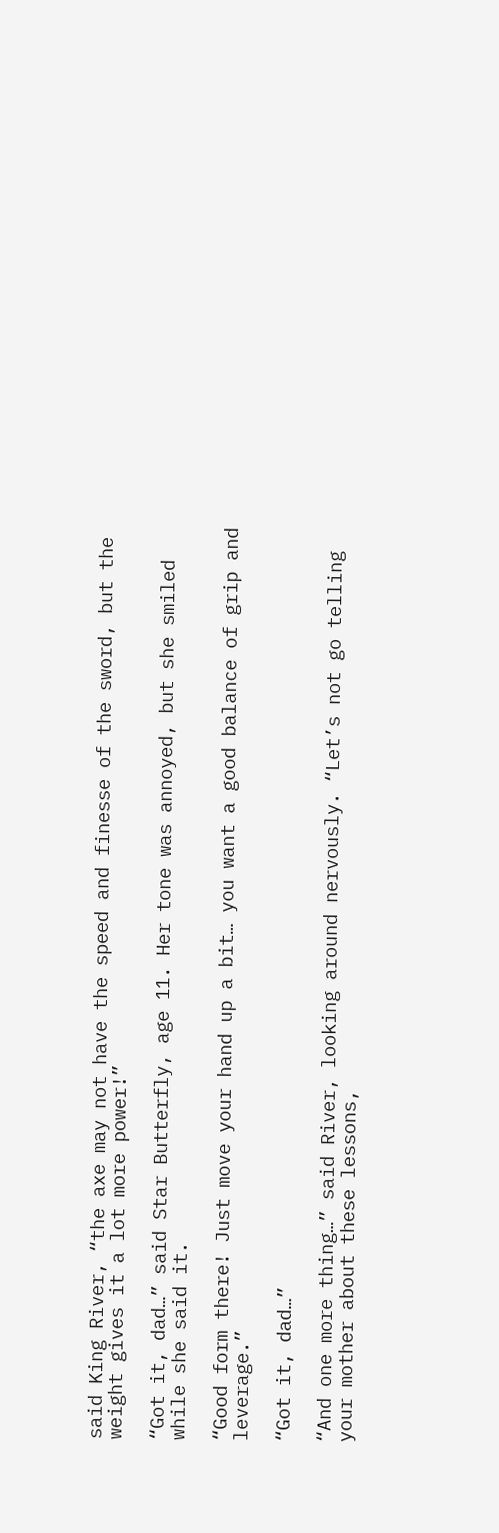said King River, “the axe may not have the speed and finesse of the sword, but the weight gives it a lot more power!”

“Got it, dad…” said Star Butterfly, age 11. Her tone was annoyed, but she smiled while she said it.

“Good form there! Just move your hand up a bit… you want a good balance of grip and leverage.”

“Got it, dad…”

“And one more thing…” said River, looking around nervously. “Let’s not go telling your mother about these lessons,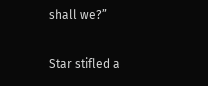shall we?”

Star stifled a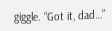giggle. “Got it, dad…”